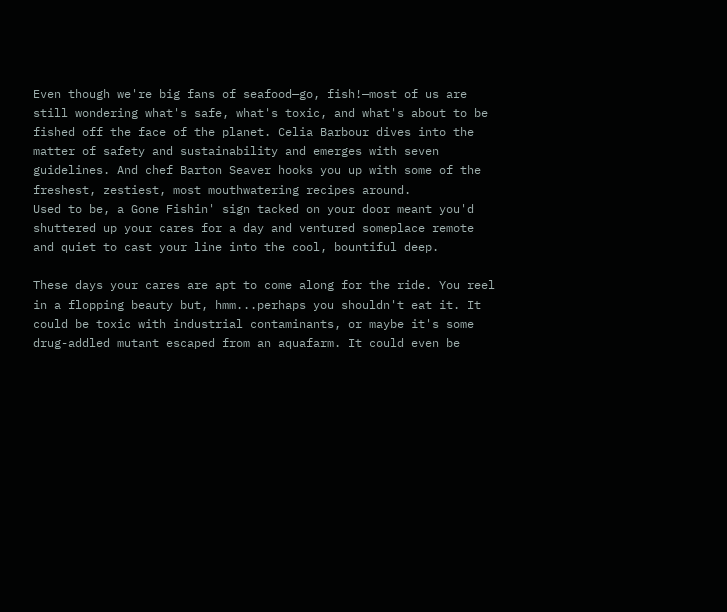Even though we're big fans of seafood—go, fish!—most of us are still wondering what's safe, what's toxic, and what's about to be fished off the face of the planet. Celia Barbour dives into the matter of safety and sustainability and emerges with seven guidelines. And chef Barton Seaver hooks you up with some of the freshest, zestiest, most mouthwatering recipes around.
Used to be, a Gone Fishin' sign tacked on your door meant you'd shuttered up your cares for a day and ventured someplace remote and quiet to cast your line into the cool, bountiful deep.

These days your cares are apt to come along for the ride. You reel in a flopping beauty but, hmm...perhaps you shouldn't eat it. It could be toxic with industrial contaminants, or maybe it's some drug-addled mutant escaped from an aquafarm. It could even be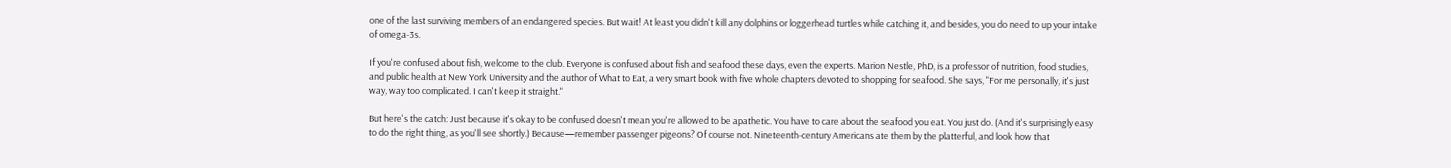one of the last surviving members of an endangered species. But wait! At least you didn't kill any dolphins or loggerhead turtles while catching it, and besides, you do need to up your intake of omega-3s.

If you're confused about fish, welcome to the club. Everyone is confused about fish and seafood these days, even the experts. Marion Nestle, PhD, is a professor of nutrition, food studies, and public health at New York University and the author of What to Eat, a very smart book with five whole chapters devoted to shopping for seafood. She says, "For me personally, it's just way, way too complicated. I can't keep it straight."

But here's the catch: Just because it's okay to be confused doesn't mean you're allowed to be apathetic. You have to care about the seafood you eat. You just do. (And it's surprisingly easy to do the right thing, as you'll see shortly.) Because—remember passenger pigeons? Of course not. Nineteenth-century Americans ate them by the platterful, and look how that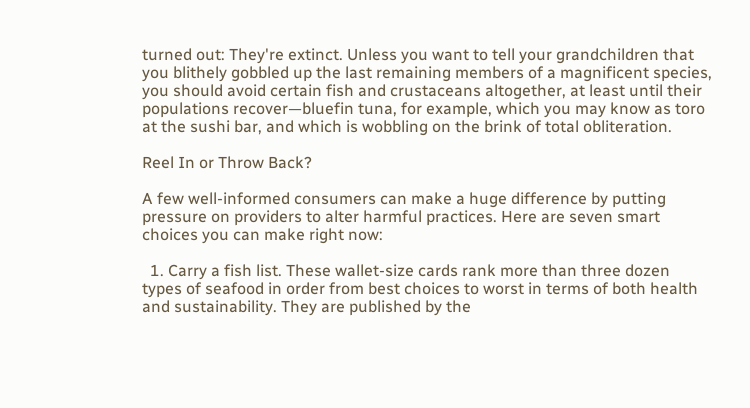turned out: They're extinct. Unless you want to tell your grandchildren that you blithely gobbled up the last remaining members of a magnificent species, you should avoid certain fish and crustaceans altogether, at least until their populations recover—bluefin tuna, for example, which you may know as toro at the sushi bar, and which is wobbling on the brink of total obliteration.

Reel In or Throw Back?

A few well-informed consumers can make a huge difference by putting pressure on providers to alter harmful practices. Here are seven smart choices you can make right now:

  1. Carry a fish list. These wallet-size cards rank more than three dozen types of seafood in order from best choices to worst in terms of both health and sustainability. They are published by the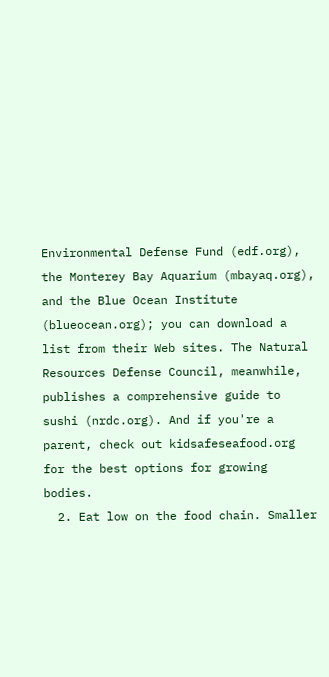Environmental Defense Fund (edf.org), the Monterey Bay Aquarium (mbayaq.org), and the Blue Ocean Institute (blueocean.org); you can download a list from their Web sites. The Natural Resources Defense Council, meanwhile, publishes a comprehensive guide to sushi (nrdc.org). And if you're a parent, check out kidsafeseafood.org for the best options for growing bodies.
  2. Eat low on the food chain. Smaller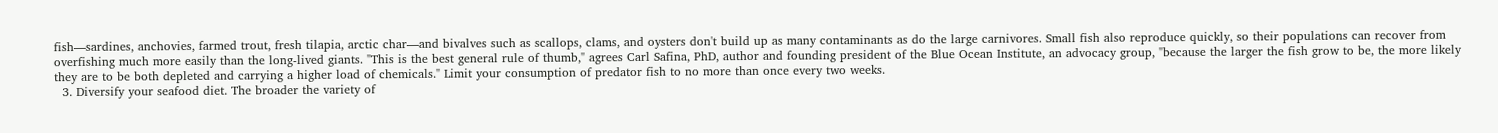fish—sardines, anchovies, farmed trout, fresh tilapia, arctic char—and bivalves such as scallops, clams, and oysters don't build up as many contaminants as do the large carnivores. Small fish also reproduce quickly, so their populations can recover from overfishing much more easily than the long-lived giants. "This is the best general rule of thumb," agrees Carl Safina, PhD, author and founding president of the Blue Ocean Institute, an advocacy group, "because the larger the fish grow to be, the more likely they are to be both depleted and carrying a higher load of chemicals." Limit your consumption of predator fish to no more than once every two weeks.
  3. Diversify your seafood diet. The broader the variety of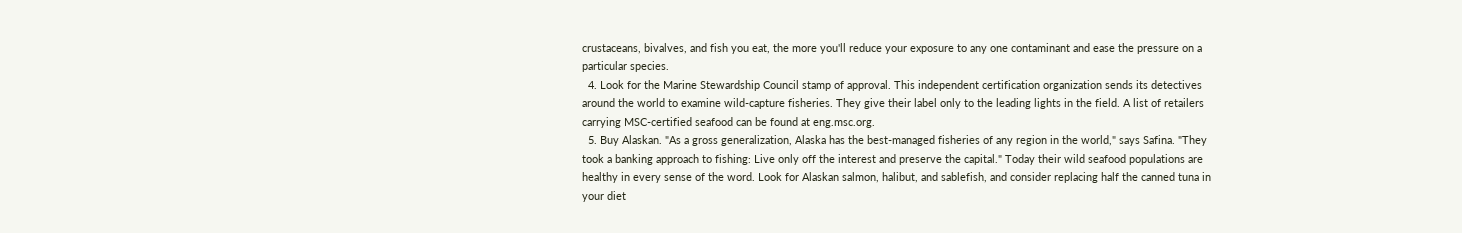crustaceans, bivalves, and fish you eat, the more you'll reduce your exposure to any one contaminant and ease the pressure on a particular species.
  4. Look for the Marine Stewardship Council stamp of approval. This independent certification organization sends its detectives around the world to examine wild-capture fisheries. They give their label only to the leading lights in the field. A list of retailers carrying MSC-certified seafood can be found at eng.msc.org.
  5. Buy Alaskan. "As a gross generalization, Alaska has the best-managed fisheries of any region in the world," says Safina. "They took a banking approach to fishing: Live only off the interest and preserve the capital." Today their wild seafood populations are healthy in every sense of the word. Look for Alaskan salmon, halibut, and sablefish, and consider replacing half the canned tuna in your diet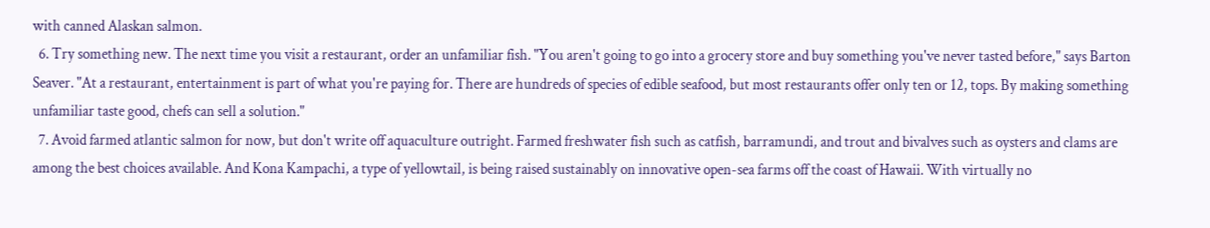with canned Alaskan salmon.
  6. Try something new. The next time you visit a restaurant, order an unfamiliar fish. "You aren't going to go into a grocery store and buy something you've never tasted before," says Barton Seaver. "At a restaurant, entertainment is part of what you're paying for. There are hundreds of species of edible seafood, but most restaurants offer only ten or 12, tops. By making something unfamiliar taste good, chefs can sell a solution."
  7. Avoid farmed atlantic salmon for now, but don't write off aquaculture outright. Farmed freshwater fish such as catfish, barramundi, and trout and bivalves such as oysters and clams are among the best choices available. And Kona Kampachi, a type of yellowtail, is being raised sustainably on innovative open-sea farms off the coast of Hawaii. With virtually no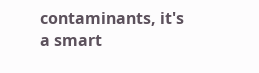contaminants, it's a smart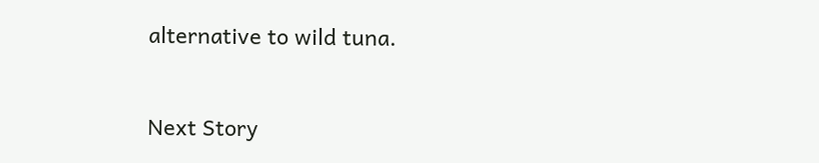alternative to wild tuna.


Next Story